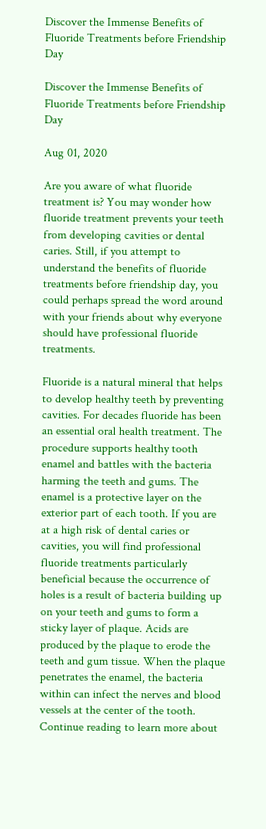Discover the Immense Benefits of Fluoride Treatments before Friendship Day

Discover the Immense Benefits of Fluoride Treatments before Friendship Day

Aug 01, 2020

Are you aware of what fluoride treatment is? You may wonder how fluoride treatment prevents your teeth from developing cavities or dental caries. Still, if you attempt to understand the benefits of fluoride treatments before friendship day, you could perhaps spread the word around with your friends about why everyone should have professional fluoride treatments.

Fluoride is a natural mineral that helps to develop healthy teeth by preventing cavities. For decades fluoride has been an essential oral health treatment. The procedure supports healthy tooth enamel and battles with the bacteria harming the teeth and gums. The enamel is a protective layer on the exterior part of each tooth. If you are at a high risk of dental caries or cavities, you will find professional fluoride treatments particularly beneficial because the occurrence of holes is a result of bacteria building up on your teeth and gums to form a sticky layer of plaque. Acids are produced by the plaque to erode the teeth and gum tissue. When the plaque penetrates the enamel, the bacteria within can infect the nerves and blood vessels at the center of the tooth. Continue reading to learn more about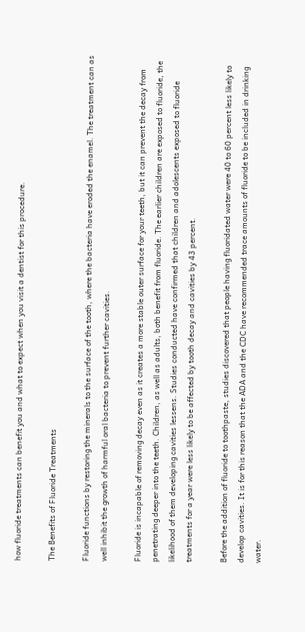how fluoride treatments can benefit you and what to expect when you visit a dentist for this procedure.

The Benefits of Fluoride Treatments

Fluoride functions by restoring the minerals to the surface of the tooth, where the bacteria have eroded the enamel. The treatment can as well inhibit the growth of harmful oral bacteria to prevent further cavities.

Fluoride is incapable of removing decay even as it creates a more stable outer surface for your teeth, but it can prevent the decay from penetrating deeper into the teeth. Children, as well as adults, both benefit from fluoride. The earlier children are exposed to fluoride, the likelihood of them developing cavities lessens. Studies conducted have confirmed that children and adolescents exposed to fluoride treatments for a year were less likely to be affected by tooth decay and cavities by 43 percent.

Before the addition of fluoride to toothpaste, studies discovered that people having fluoridated water were 40 to 60 percent less likely to develop cavities. It is for this reason that the ADA and the CDC have recommended trace amounts of fluoride to be included in drinking water.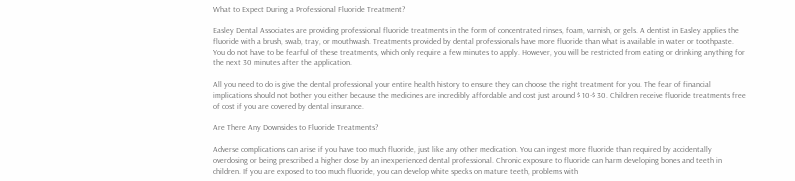What to Expect During a Professional Fluoride Treatment?

Easley Dental Associates are providing professional fluoride treatments in the form of concentrated rinses, foam, varnish, or gels. A dentist in Easley applies the fluoride with a brush, swab, tray, or mouthwash. Treatments provided by dental professionals have more fluoride than what is available in water or toothpaste. You do not have to be fearful of these treatments, which only require a few minutes to apply. However, you will be restricted from eating or drinking anything for the next 30 minutes after the application.

All you need to do is give the dental professional your entire health history to ensure they can choose the right treatment for you. The fear of financial implications should not bother you either because the medicines are incredibly affordable and cost just around $ 10-$ 30. Children receive fluoride treatments free of cost if you are covered by dental insurance.

Are There Any Downsides to Fluoride Treatments?

Adverse complications can arise if you have too much fluoride, just like any other medication. You can ingest more fluoride than required by accidentally overdosing or being prescribed a higher dose by an inexperienced dental professional. Chronic exposure to fluoride can harm developing bones and teeth in children. If you are exposed to too much fluoride, you can develop white specks on mature teeth, problems with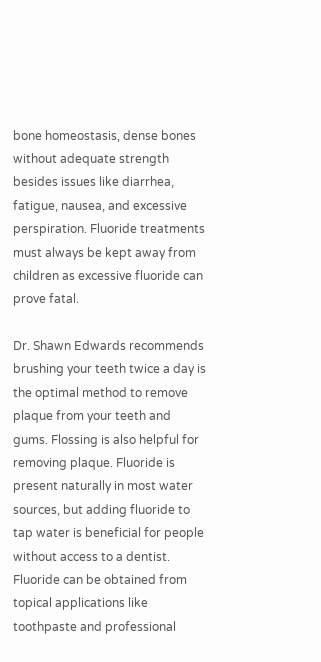bone homeostasis, dense bones without adequate strength besides issues like diarrhea, fatigue, nausea, and excessive perspiration. Fluoride treatments must always be kept away from children as excessive fluoride can prove fatal.

Dr. Shawn Edwards recommends brushing your teeth twice a day is the optimal method to remove plaque from your teeth and gums. Flossing is also helpful for removing plaque. Fluoride is present naturally in most water sources, but adding fluoride to tap water is beneficial for people without access to a dentist. Fluoride can be obtained from topical applications like toothpaste and professional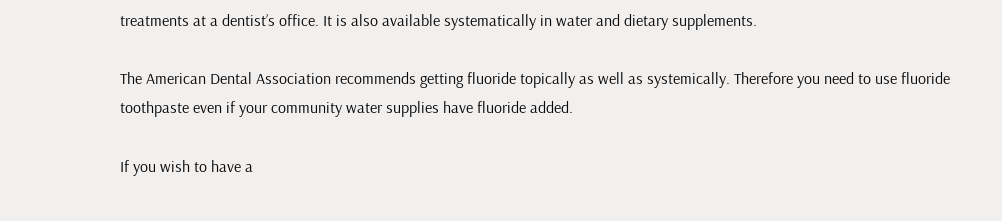treatments at a dentist’s office. It is also available systematically in water and dietary supplements.

The American Dental Association recommends getting fluoride topically as well as systemically. Therefore you need to use fluoride toothpaste even if your community water supplies have fluoride added.

If you wish to have a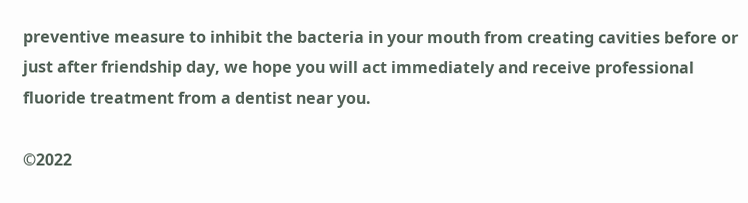preventive measure to inhibit the bacteria in your mouth from creating cavities before or just after friendship day, we hope you will act immediately and receive professional fluoride treatment from a dentist near you.

©2022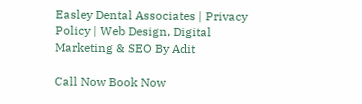Easley Dental Associates | Privacy Policy | Web Design, Digital Marketing & SEO By Adit

Call Now Book Now